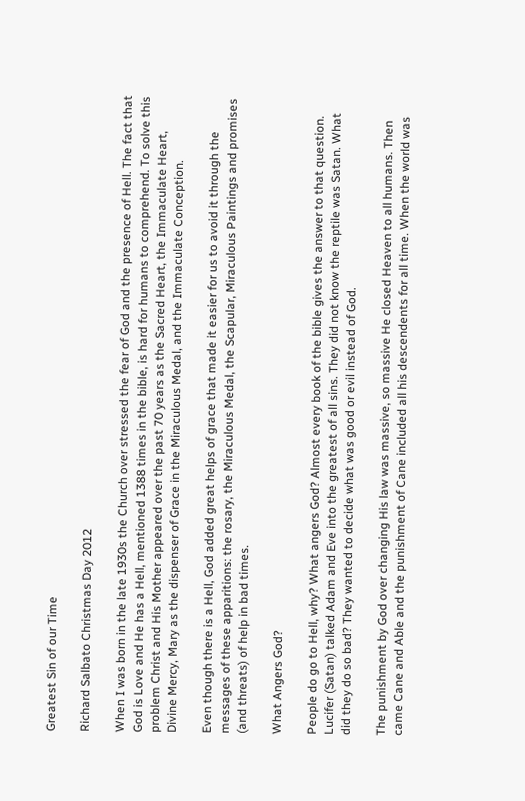Greatest Sin of our Time

Richard Salbato Christmas Day 2012

When I was born in the late 1930s the Church over stressed the fear of God and the presence of Hell. The fact that God is Love and He has a Hell, mentioned 1388 times in the bible, is hard for humans to comprehend. To solve this problem Christ and His Mother appeared over the past 70 years as the Sacred Heart, the Immaculate Heart, Divine Mercy, Mary as the dispenser of Grace in the Miraculous Medal, and the Immaculate Conception.

Even though there is a Hell, God added great helps of grace that made it easier for us to avoid it through the messages of these apparitions: the rosary, the Miraculous Medal, the Scapular, Miraculous Paintings and promises (and threats) of help in bad times.

What Angers God?

People do go to Hell, why? What angers God? Almost every book of the bible gives the answer to that question. Lucifer (Satan) talked Adam and Eve into the greatest of all sins. They did not know the reptile was Satan. What did they do so bad? They wanted to decide what was good or evil instead of God.

The punishment by God over changing His law was massive, so massive He closed Heaven to all humans. Then came Cane and Able and the punishment of Cane included all his descendents for all time. When the world was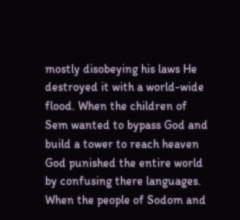mostly disobeying his laws He destroyed it with a world-wide flood. When the children of Sem wanted to bypass God and build a tower to reach heaven God punished the entire world by confusing there languages. When the people of Sodom and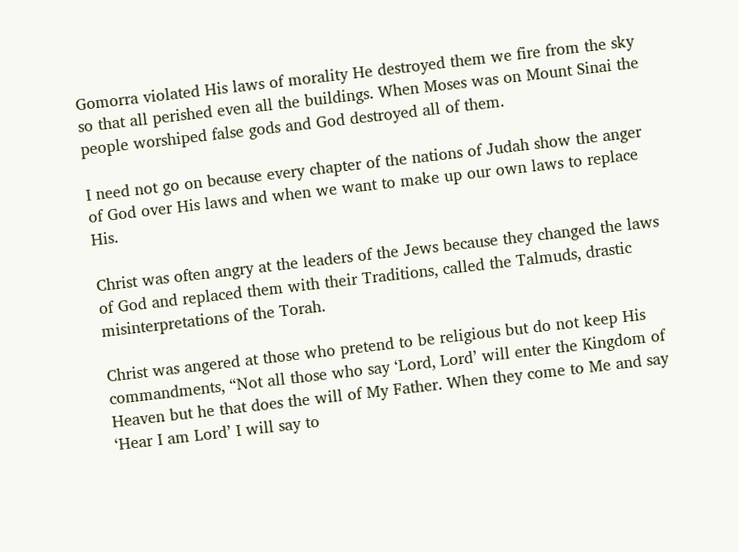Gomorra violated His laws of morality He destroyed them we fire from the sky so that all perished even all the buildings. When Moses was on Mount Sinai the people worshiped false gods and God destroyed all of them.

I need not go on because every chapter of the nations of Judah show the anger of God over His laws and when we want to make up our own laws to replace His.

Christ was often angry at the leaders of the Jews because they changed the laws of God and replaced them with their Traditions, called the Talmuds, drastic misinterpretations of the Torah.

Christ was angered at those who pretend to be religious but do not keep His commandments, “Not all those who say ‘Lord, Lord’ will enter the Kingdom of Heaven but he that does the will of My Father. When they come to Me and say ‘Hear I am Lord’ I will say to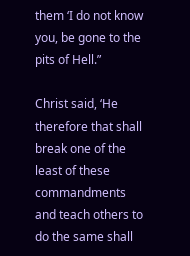them ‘I do not know you, be gone to the pits of Hell.”

Christ said, ‘He therefore that shall break one of the least of these commandments and teach others to do the same shall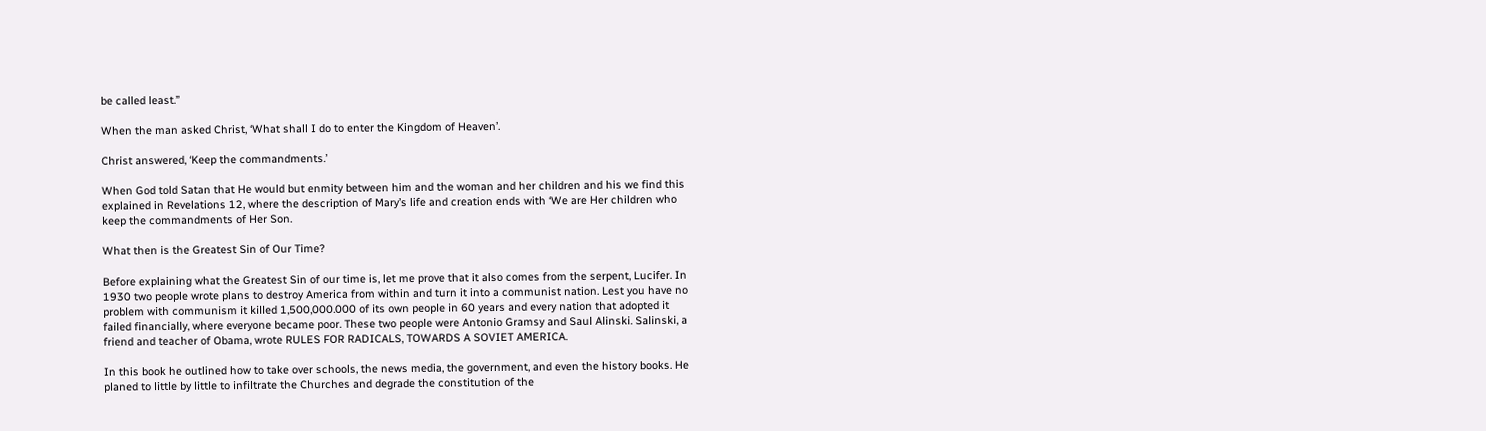be called least.”

When the man asked Christ, ‘What shall I do to enter the Kingdom of Heaven’.

Christ answered, ‘Keep the commandments.’

When God told Satan that He would but enmity between him and the woman and her children and his we find this explained in Revelations 12, where the description of Mary’s life and creation ends with ‘We are Her children who keep the commandments of Her Son.

What then is the Greatest Sin of Our Time?

Before explaining what the Greatest Sin of our time is, let me prove that it also comes from the serpent, Lucifer. In 1930 two people wrote plans to destroy America from within and turn it into a communist nation. Lest you have no problem with communism it killed 1,500,000.000 of its own people in 60 years and every nation that adopted it failed financially, where everyone became poor. These two people were Antonio Gramsy and Saul Alinski. Salinski, a friend and teacher of Obama, wrote RULES FOR RADICALS, TOWARDS A SOVIET AMERICA.

In this book he outlined how to take over schools, the news media, the government, and even the history books. He planed to little by little to infiltrate the Churches and degrade the constitution of the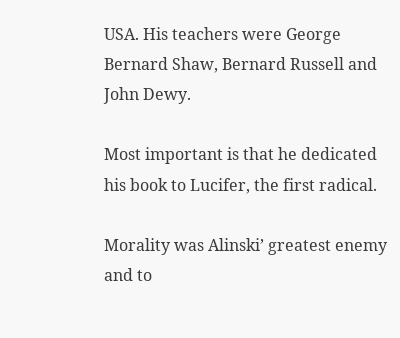USA. His teachers were George Bernard Shaw, Bernard Russell and John Dewy.

Most important is that he dedicated his book to Lucifer, the first radical.

Morality was Alinski’ greatest enemy and to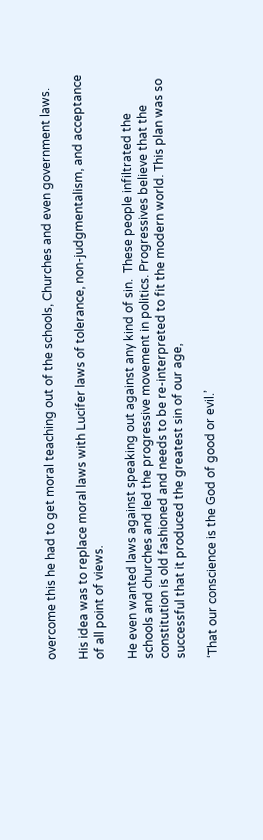overcome this he had to get moral teaching out of the schools, Churches and even government laws.

His idea was to replace moral laws with Lucifer laws of tolerance, non-judgmentalism, and acceptance of all point of views.

He even wanted laws against speaking out against any kind of sin.  These people infiltrated the schools and churches and led the progressive movement in politics. Progressives believe that the constitution is old fashioned and needs to be re-interpreted to fit the modern world. This plan was so successful that it produced the greatest sin of our age,

‘That our conscience is the God of good or evil.’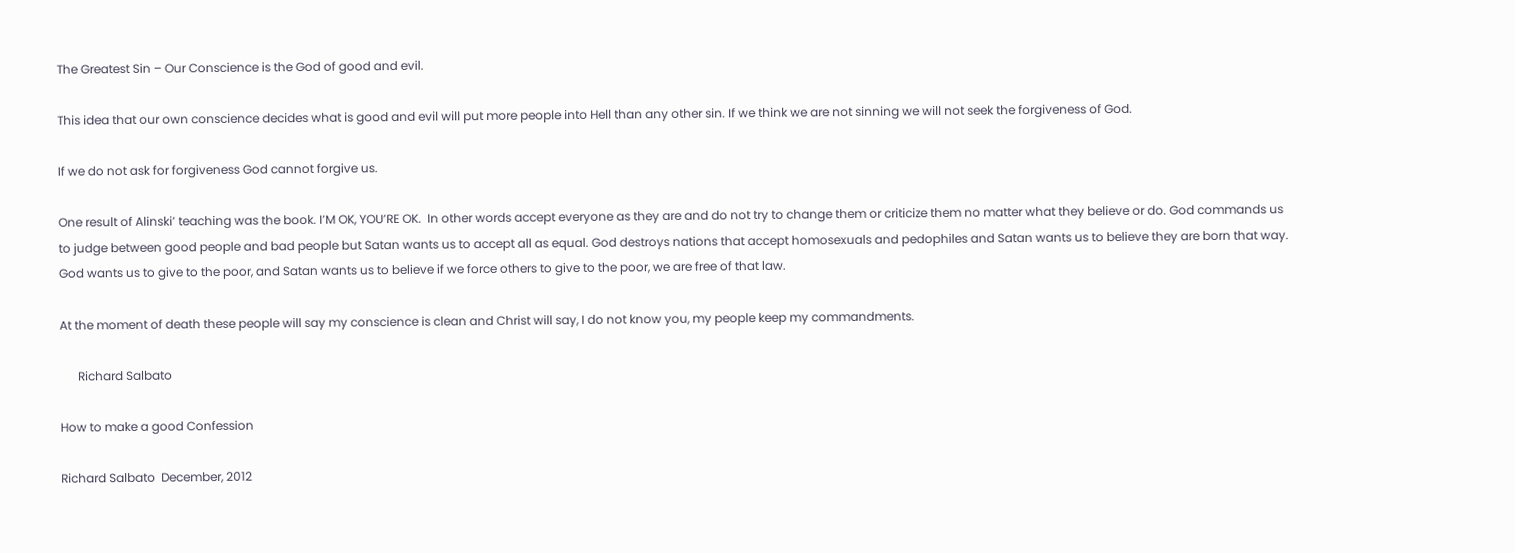The Greatest Sin – Our Conscience is the God of good and evil.

This idea that our own conscience decides what is good and evil will put more people into Hell than any other sin. If we think we are not sinning we will not seek the forgiveness of God.

If we do not ask for forgiveness God cannot forgive us.

One result of Alinski’ teaching was the book. I’M OK, YOU’RE OK.  In other words accept everyone as they are and do not try to change them or criticize them no matter what they believe or do. God commands us to judge between good people and bad people but Satan wants us to accept all as equal. God destroys nations that accept homosexuals and pedophiles and Satan wants us to believe they are born that way. God wants us to give to the poor, and Satan wants us to believe if we force others to give to the poor, we are free of that law.

At the moment of death these people will say my conscience is clean and Christ will say, I do not know you, my people keep my commandments.

      Richard Salbato

How to make a good Confession

Richard Salbato  December, 2012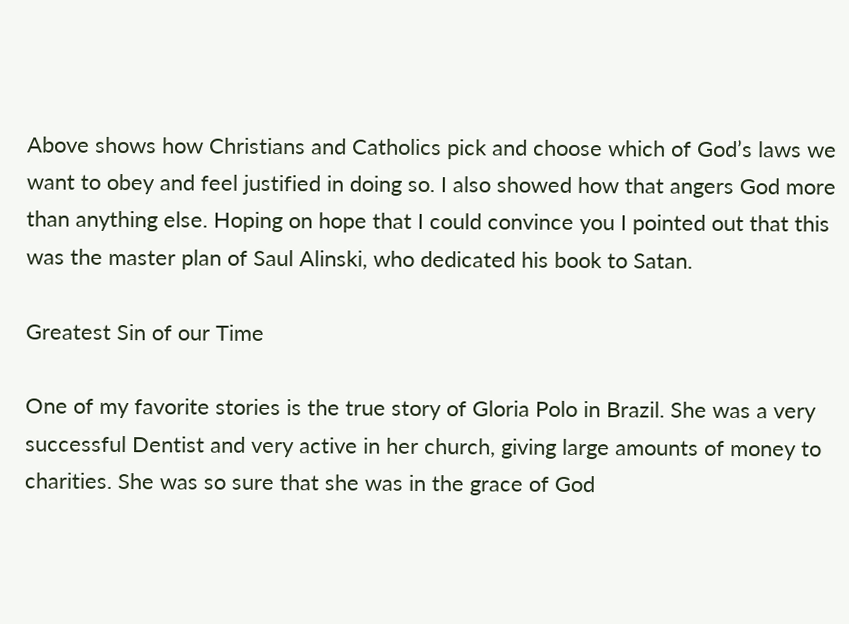Above shows how Christians and Catholics pick and choose which of God’s laws we want to obey and feel justified in doing so. I also showed how that angers God more than anything else. Hoping on hope that I could convince you I pointed out that this was the master plan of Saul Alinski, who dedicated his book to Satan.

Greatest Sin of our Time

One of my favorite stories is the true story of Gloria Polo in Brazil. She was a very successful Dentist and very active in her church, giving large amounts of money to charities. She was so sure that she was in the grace of God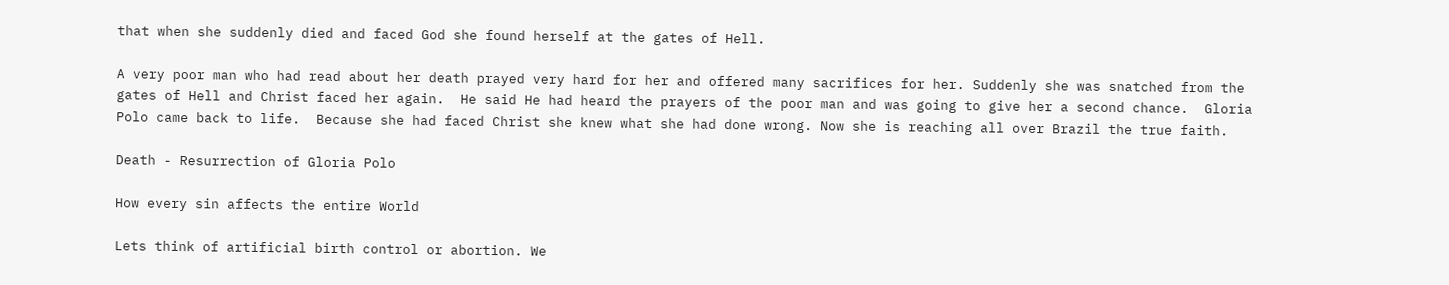that when she suddenly died and faced God she found herself at the gates of Hell.

A very poor man who had read about her death prayed very hard for her and offered many sacrifices for her. Suddenly she was snatched from the gates of Hell and Christ faced her again.  He said He had heard the prayers of the poor man and was going to give her a second chance.  Gloria Polo came back to life.  Because she had faced Christ she knew what she had done wrong. Now she is reaching all over Brazil the true faith.

Death - Resurrection of Gloria Polo

How every sin affects the entire World

Lets think of artificial birth control or abortion. We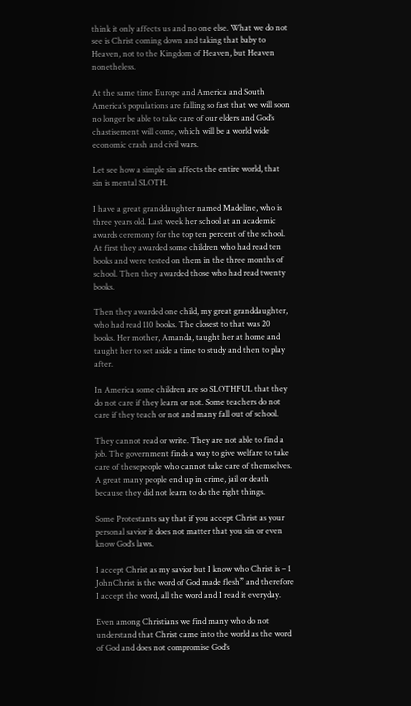think it only affects us and no one else. What we do not see is Christ coming down and taking that baby to Heaven, not to the Kingdom of Heaven, but Heaven nonetheless.

At the same time Europe and America and South America’s populations are falling so fast that we will soon no longer be able to take care of our elders and God’s chastisement will come, which will be a world wide economic crash and civil wars.

Let see how a simple sin affects the entire world, that sin is mental SLOTH.

I have a great granddaughter named Madeline, who is three years old. Last week her school at an academic awards ceremony for the top ten percent of the school. At first they awarded some children who had read ten books and were tested on them in the three months of school. Then they awarded those who had read twenty books.

Then they awarded one child, my great granddaughter,  who had read 110 books. The closest to that was 20 books. Her mother, Amanda, taught her at home and taught her to set aside a time to study and then to play after.

In America some children are so SLOTHFUL that they do not care if they learn or not. Some teachers do not care if they teach or not and many fall out of school.

They cannot read or write. They are not able to find a job. The government finds a way to give welfare to take care of thesepeople who cannot take care of themselves. A great many people end up in crime, jail or death because they did not learn to do the right things.

Some Protestants say that if you accept Christ as your personal savior it does not matter that you sin or even know God’s laws.

I accept Christ as my savior but I know who Christ is – 1 JohnChrist is the word of God made flesh” and therefore I accept the word, all the word and I read it everyday.

Even among Christians we find many who do not understand that Christ came into the world as the word of God and does not compromise God’s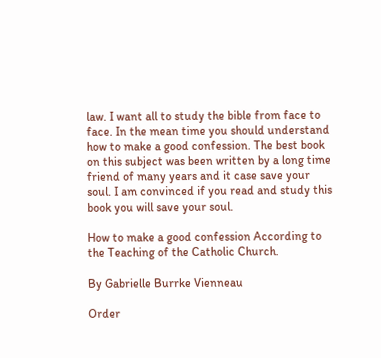law. I want all to study the bible from face to face. In the mean time you should understand how to make a good confession. The best book on this subject was been written by a long time friend of many years and it case save your soul. I am convinced if you read and study this book you will save your soul.

How to make a good confession According to the Teaching of the Catholic Church.

By Gabrielle Burrke Vienneau

Order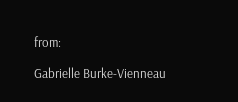from:

Gabrielle Burke-Vienneau